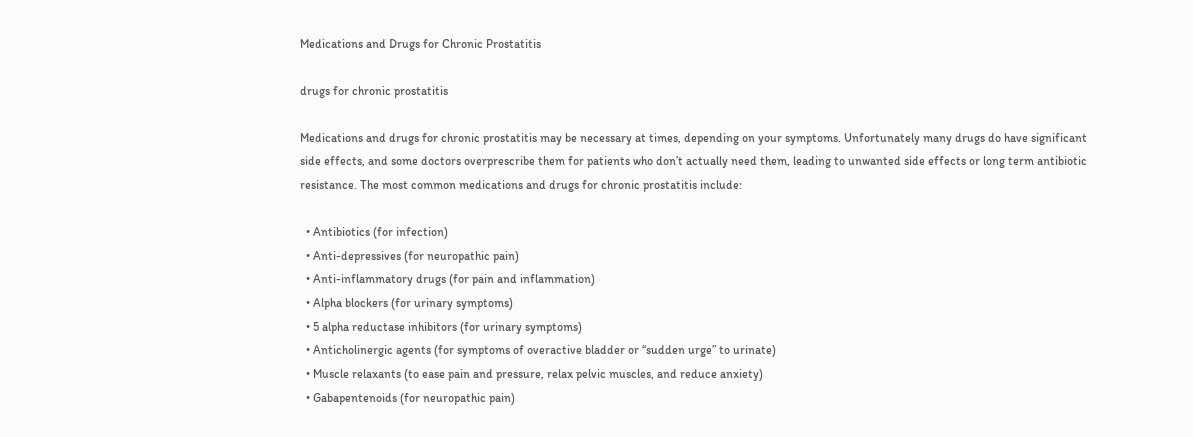Medications and Drugs for Chronic Prostatitis

drugs for chronic prostatitis

Medications and drugs for chronic prostatitis may be necessary at times, depending on your symptoms. Unfortunately many drugs do have significant side effects, and some doctors overprescribe them for patients who don’t actually need them, leading to unwanted side effects or long term antibiotic resistance. The most common medications and drugs for chronic prostatitis include:

  • Antibiotics (for infection)
  • Anti-depressives (for neuropathic pain)
  • Anti-inflammatory drugs (for pain and inflammation)
  • Alpha blockers (for urinary symptoms)
  • 5 alpha reductase inhibitors (for urinary symptoms)
  • Anticholinergic agents (for symptoms of overactive bladder or “sudden urge” to urinate)
  • Muscle relaxants (to ease pain and pressure, relax pelvic muscles, and reduce anxiety)
  • Gabapentenoids (for neuropathic pain)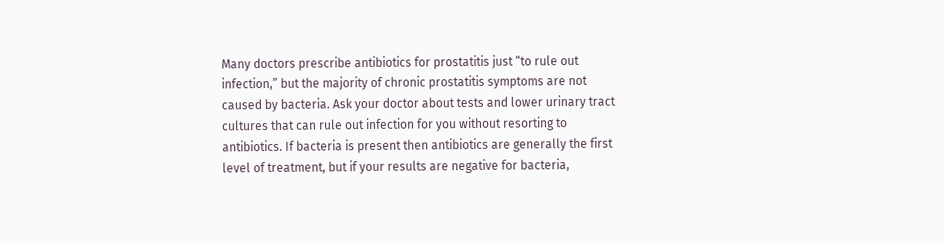Many doctors prescribe antibiotics for prostatitis just “to rule out infection,” but the majority of chronic prostatitis symptoms are not caused by bacteria. Ask your doctor about tests and lower urinary tract cultures that can rule out infection for you without resorting to antibiotics. If bacteria is present then antibiotics are generally the first level of treatment, but if your results are negative for bacteria,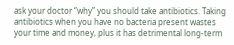ask your doctor “why” you should take antibiotics. Taking antibiotics when you have no bacteria present wastes your time and money, plus it has detrimental long-term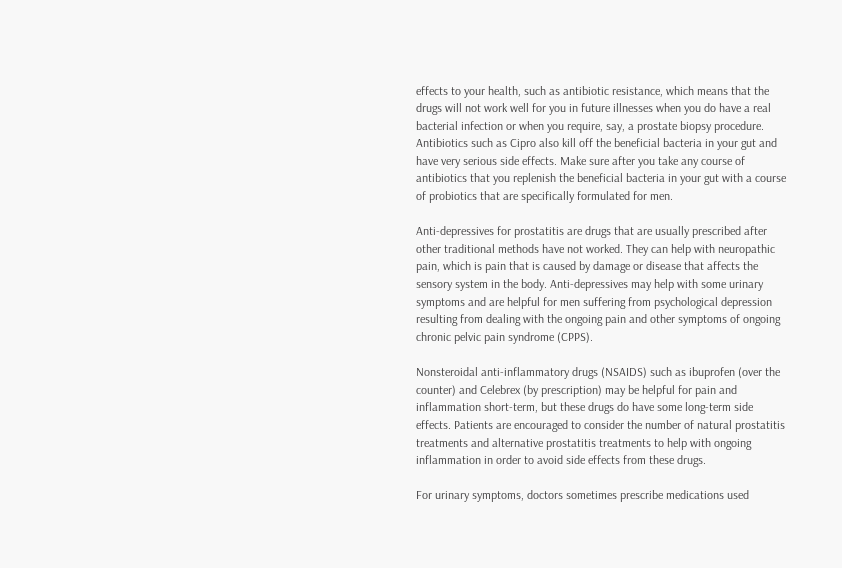effects to your health, such as antibiotic resistance, which means that the drugs will not work well for you in future illnesses when you do have a real bacterial infection or when you require, say, a prostate biopsy procedure. Antibiotics such as Cipro also kill off the beneficial bacteria in your gut and have very serious side effects. Make sure after you take any course of antibiotics that you replenish the beneficial bacteria in your gut with a course of probiotics that are specifically formulated for men.

Anti-depressives for prostatitis are drugs that are usually prescribed after other traditional methods have not worked. They can help with neuropathic pain, which is pain that is caused by damage or disease that affects the sensory system in the body. Anti-depressives may help with some urinary symptoms and are helpful for men suffering from psychological depression resulting from dealing with the ongoing pain and other symptoms of ongoing chronic pelvic pain syndrome (CPPS).

Nonsteroidal anti-inflammatory drugs (NSAIDS) such as ibuprofen (over the counter) and Celebrex (by prescription) may be helpful for pain and inflammation short-term, but these drugs do have some long-term side effects. Patients are encouraged to consider the number of natural prostatitis treatments and alternative prostatitis treatments to help with ongoing inflammation in order to avoid side effects from these drugs.

For urinary symptoms, doctors sometimes prescribe medications used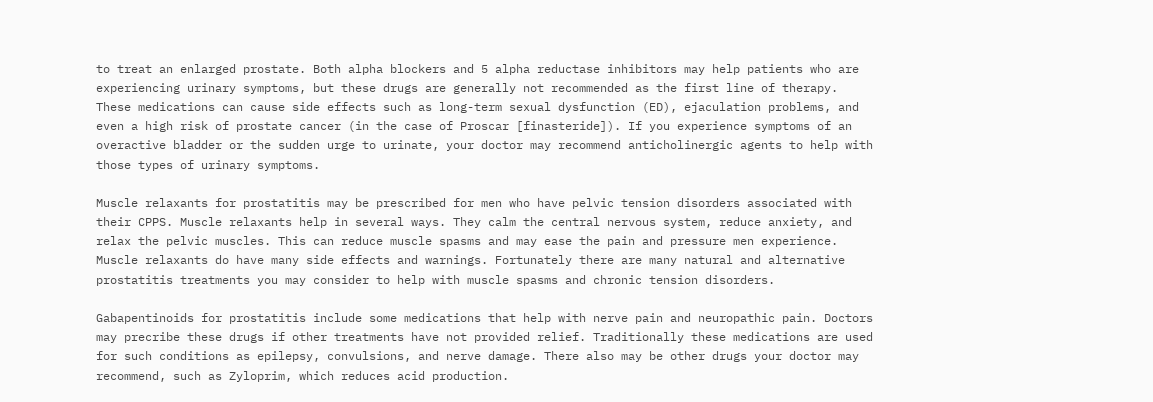to treat an enlarged prostate. Both alpha blockers and 5 alpha reductase inhibitors may help patients who are experiencing urinary symptoms, but these drugs are generally not recommended as the first line of therapy. These medications can cause side effects such as long-term sexual dysfunction (ED), ejaculation problems, and even a high risk of prostate cancer (in the case of Proscar [finasteride]). If you experience symptoms of an overactive bladder or the sudden urge to urinate, your doctor may recommend anticholinergic agents to help with those types of urinary symptoms.

Muscle relaxants for prostatitis may be prescribed for men who have pelvic tension disorders associated with their CPPS. Muscle relaxants help in several ways. They calm the central nervous system, reduce anxiety, and relax the pelvic muscles. This can reduce muscle spasms and may ease the pain and pressure men experience. Muscle relaxants do have many side effects and warnings. Fortunately there are many natural and alternative prostatitis treatments you may consider to help with muscle spasms and chronic tension disorders.

Gabapentinoids for prostatitis include some medications that help with nerve pain and neuropathic pain. Doctors may precribe these drugs if other treatments have not provided relief. Traditionally these medications are used for such conditions as epilepsy, convulsions, and nerve damage. There also may be other drugs your doctor may recommend, such as Zyloprim, which reduces acid production.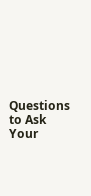Questions to Ask Your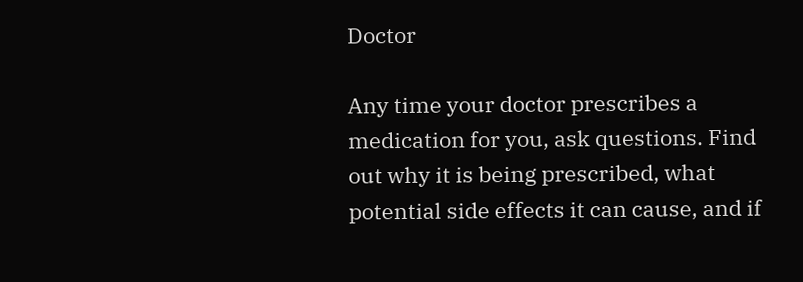Doctor

Any time your doctor prescribes a medication for you, ask questions. Find out why it is being prescribed, what potential side effects it can cause, and if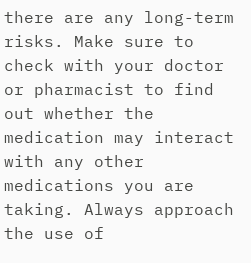there are any long-term risks. Make sure to check with your doctor or pharmacist to find out whether the medication may interact with any other medications you are taking. Always approach the use of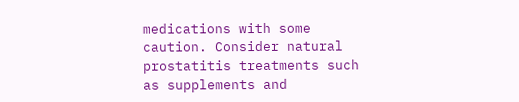medications with some caution. Consider natural prostatitis treatments such as supplements and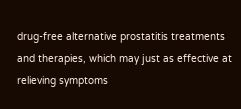drug-free alternative prostatitis treatments and therapies, which may just as effective at relieving symptoms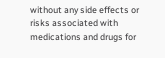without any side effects or risks associated with medications and drugs for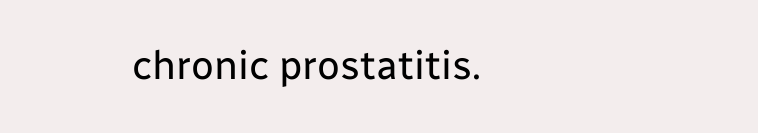chronic prostatitis.